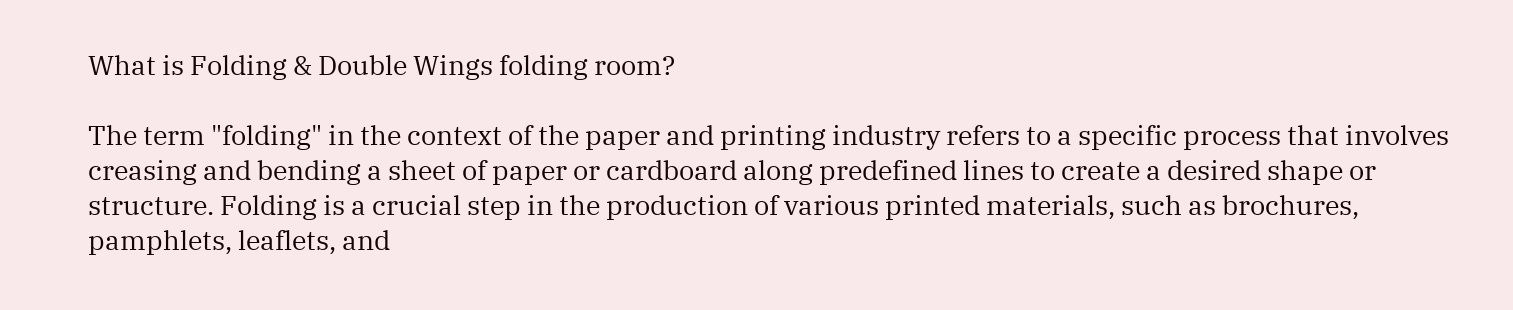What is Folding & Double Wings folding room?

The term "folding" in the context of the paper and printing industry refers to a specific process that involves creasing and bending a sheet of paper or cardboard along predefined lines to create a desired shape or structure. Folding is a crucial step in the production of various printed materials, such as brochures, pamphlets, leaflets, and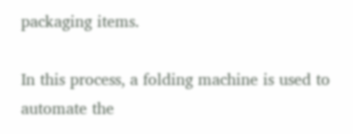packaging items.

In this process, a folding machine is used to automate the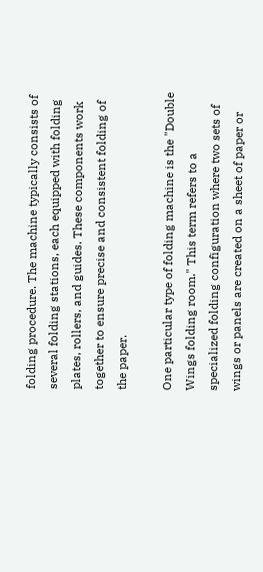folding procedure. The machine typically consists of several folding stations, each equipped with folding plates, rollers, and guides. These components work together to ensure precise and consistent folding of the paper.

One particular type of folding machine is the "Double Wings folding room." This term refers to a specialized folding configuration where two sets of wings or panels are created on a sheet of paper or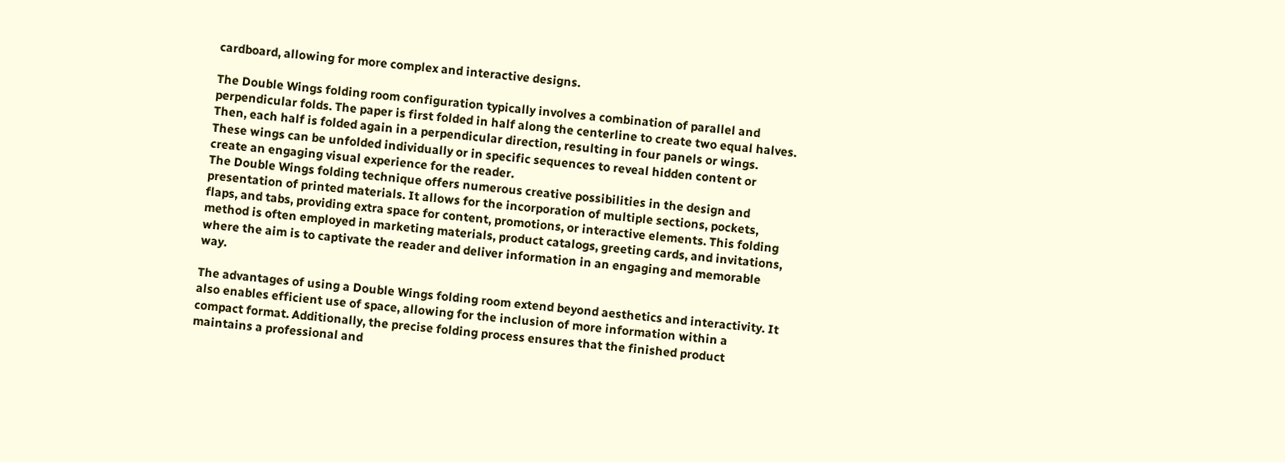cardboard, allowing for more complex and interactive designs.

The Double Wings folding room configuration typically involves a combination of parallel and perpendicular folds. The paper is first folded in half along the centerline to create two equal halves. Then, each half is folded again in a perpendicular direction, resulting in four panels or wings. These wings can be unfolded individually or in specific sequences to reveal hidden content or create an engaging visual experience for the reader.
The Double Wings folding technique offers numerous creative possibilities in the design and presentation of printed materials. It allows for the incorporation of multiple sections, pockets, flaps, and tabs, providing extra space for content, promotions, or interactive elements. This folding method is often employed in marketing materials, product catalogs, greeting cards, and invitations, where the aim is to captivate the reader and deliver information in an engaging and memorable way.

The advantages of using a Double Wings folding room extend beyond aesthetics and interactivity. It also enables efficient use of space, allowing for the inclusion of more information within a compact format. Additionally, the precise folding process ensures that the finished product maintains a professional and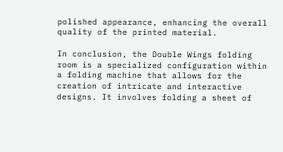polished appearance, enhancing the overall quality of the printed material.

In conclusion, the Double Wings folding room is a specialized configuration within a folding machine that allows for the creation of intricate and interactive designs. It involves folding a sheet of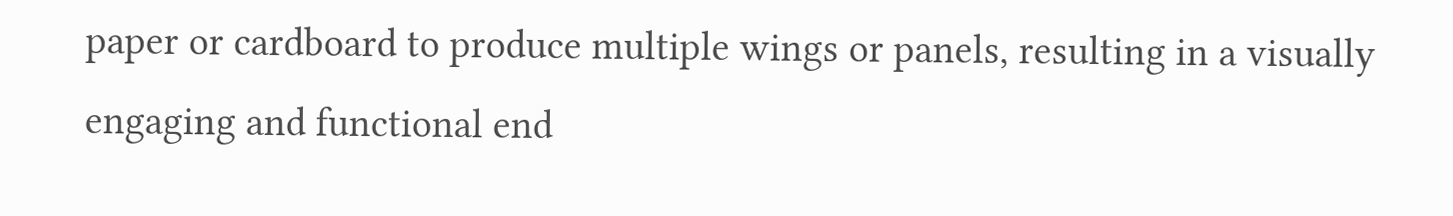paper or cardboard to produce multiple wings or panels, resulting in a visually engaging and functional end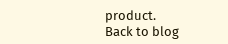product.
Back to blog